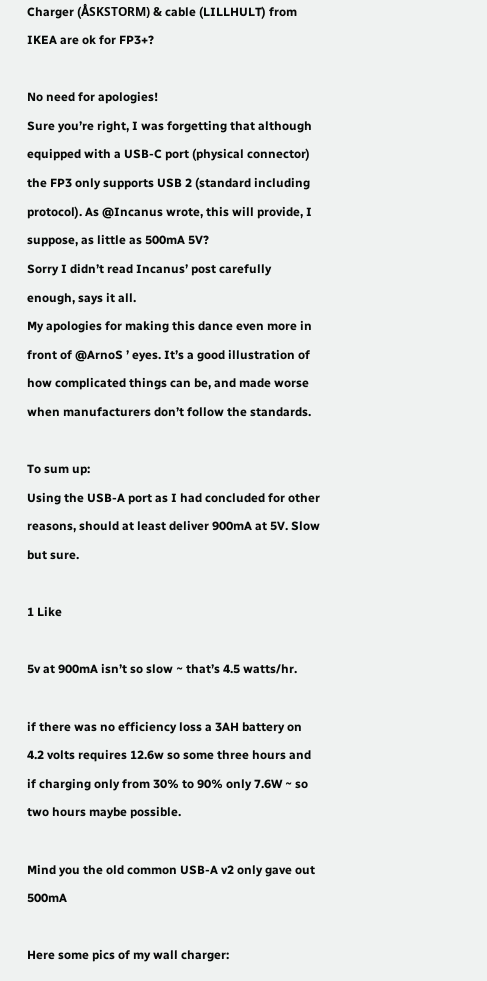Charger (ÅSKSTORM) & cable (LILLHULT) from IKEA are ok for FP3+?

No need for apologies!
Sure you’re right, I was forgetting that although equipped with a USB-C port (physical connector) the FP3 only supports USB 2 (standard including protocol). As @Incanus wrote, this will provide, I suppose, as little as 500mA 5V?
Sorry I didn’t read Incanus’ post carefully enough, says it all.
My apologies for making this dance even more in front of @ArnoS ’ eyes. It’s a good illustration of how complicated things can be, and made worse when manufacturers don’t follow the standards.

To sum up:
Using the USB-A port as I had concluded for other reasons, should at least deliver 900mA at 5V. Slow but sure.

1 Like

5v at 900mA isn’t so slow ~ that’s 4.5 watts/hr.

if there was no efficiency loss a 3AH battery on 4.2 volts requires 12.6w so some three hours and if charging only from 30% to 90% only 7.6W ~ so two hours maybe possible.

Mind you the old common USB-A v2 only gave out 500mA

Here some pics of my wall charger: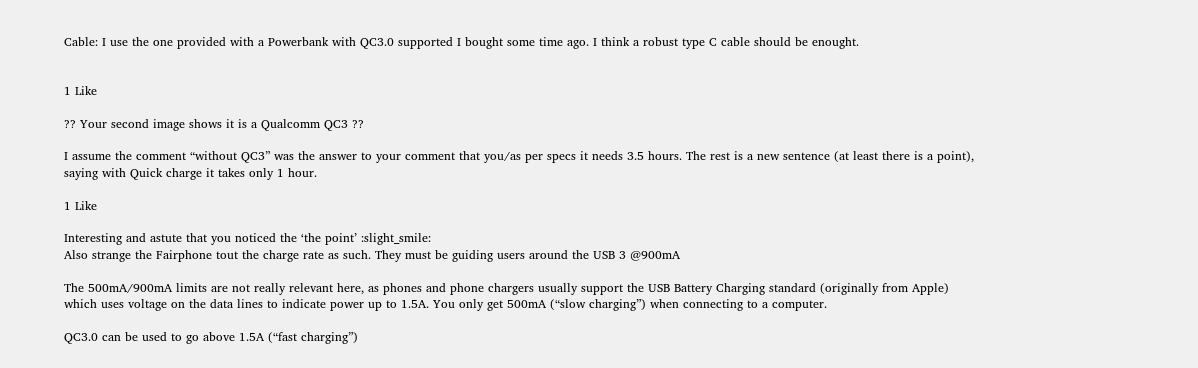Cable: I use the one provided with a Powerbank with QC3.0 supported I bought some time ago. I think a robust type C cable should be enought.


1 Like

?? Your second image shows it is a Qualcomm QC3 ??

I assume the comment “without QC3” was the answer to your comment that you/as per specs it needs 3.5 hours. The rest is a new sentence (at least there is a point), saying with Quick charge it takes only 1 hour.

1 Like

Interesting and astute that you noticed the ‘the point’ :slight_smile:
Also strange the Fairphone tout the charge rate as such. They must be guiding users around the USB 3 @900mA

The 500mA/900mA limits are not really relevant here, as phones and phone chargers usually support the USB Battery Charging standard (originally from Apple) which uses voltage on the data lines to indicate power up to 1.5A. You only get 500mA (“slow charging”) when connecting to a computer.

QC3.0 can be used to go above 1.5A (“fast charging”)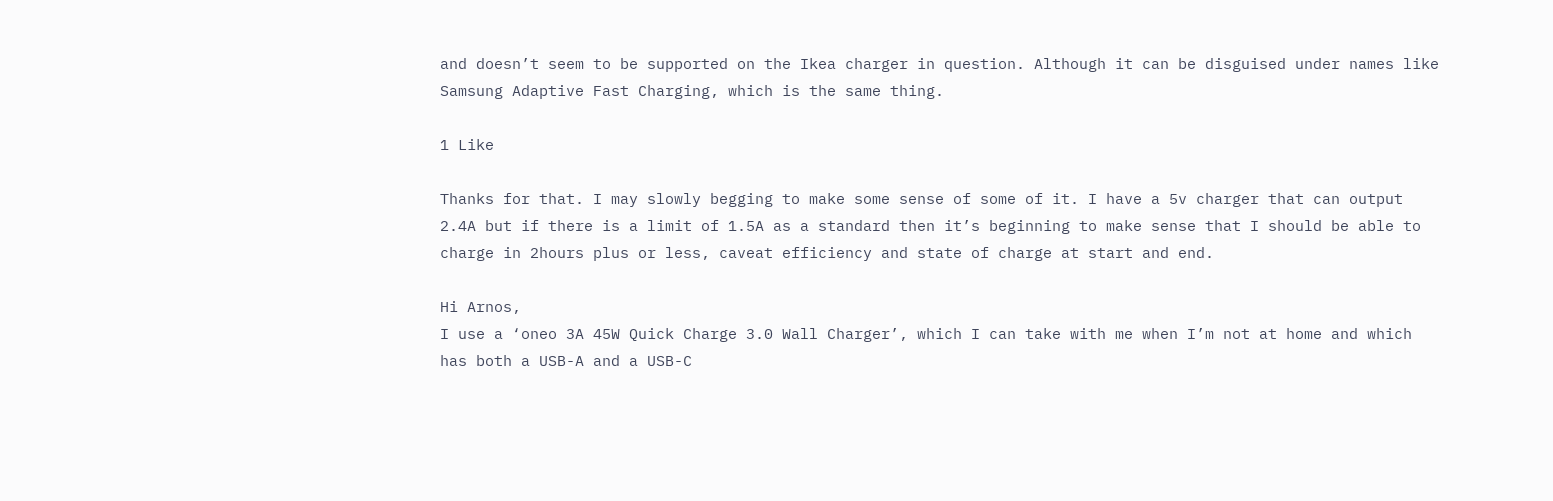and doesn’t seem to be supported on the Ikea charger in question. Although it can be disguised under names like Samsung Adaptive Fast Charging, which is the same thing.

1 Like

Thanks for that. I may slowly begging to make some sense of some of it. I have a 5v charger that can output 2.4A but if there is a limit of 1.5A as a standard then it’s beginning to make sense that I should be able to charge in 2hours plus or less, caveat efficiency and state of charge at start and end.

Hi Arnos,
I use a ‘oneo 3A 45W Quick Charge 3.0 Wall Charger’, which I can take with me when I’m not at home and which has both a USB-A and a USB-C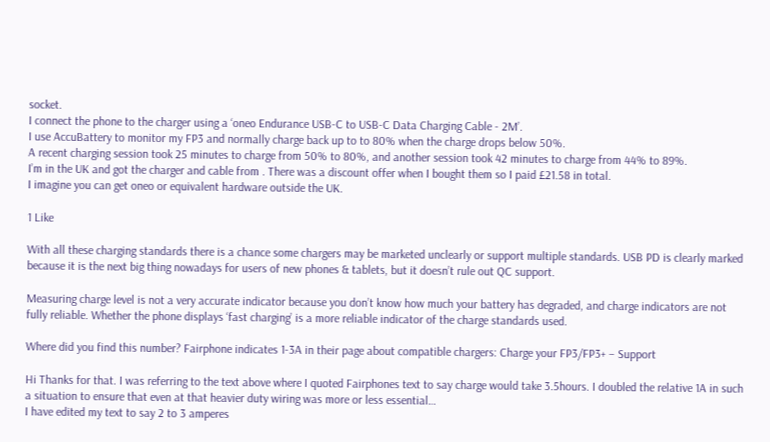socket.
I connect the phone to the charger using a ‘oneo Endurance USB-C to USB-C Data Charging Cable - 2M’.
I use AccuBattery to monitor my FP3 and normally charge back up to to 80% when the charge drops below 50%.
A recent charging session took 25 minutes to charge from 50% to 80%, and another session took 42 minutes to charge from 44% to 89%.
I’m in the UK and got the charger and cable from . There was a discount offer when I bought them so I paid £21.58 in total.
I imagine you can get oneo or equivalent hardware outside the UK.

1 Like

With all these charging standards there is a chance some chargers may be marketed unclearly or support multiple standards. USB PD is clearly marked because it is the next big thing nowadays for users of new phones & tablets, but it doesn’t rule out QC support.

Measuring charge level is not a very accurate indicator because you don’t know how much your battery has degraded, and charge indicators are not fully reliable. Whether the phone displays ‘fast charging’ is a more reliable indicator of the charge standards used.

Where did you find this number? Fairphone indicates 1-3A in their page about compatible chargers: Charge your FP3/FP3+ – Support

Hi Thanks for that. I was referring to the text above where I quoted Fairphones text to say charge would take 3.5hours. I doubled the relative 1A in such a situation to ensure that even at that heavier duty wiring was more or less essential…
I have edited my text to say 2 to 3 amperes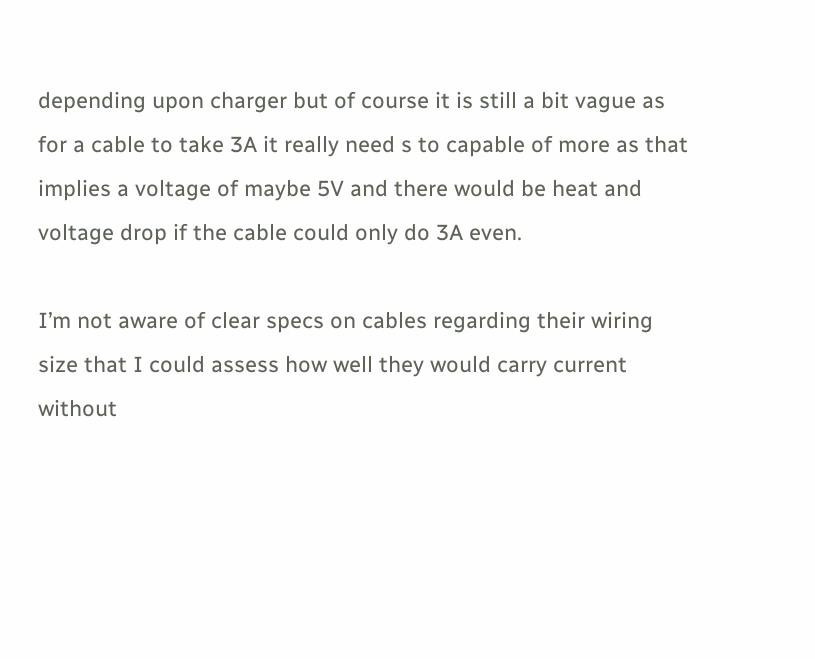depending upon charger but of course it is still a bit vague as for a cable to take 3A it really need s to capable of more as that implies a voltage of maybe 5V and there would be heat and voltage drop if the cable could only do 3A even.

I’m not aware of clear specs on cables regarding their wiring size that I could assess how well they would carry current without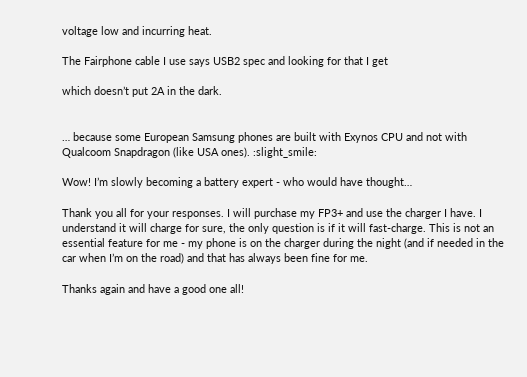voltage low and incurring heat.

The Fairphone cable I use says USB2 spec and looking for that I get

which doesn’t put 2A in the dark.


… because some European Samsung phones are built with Exynos CPU and not with Qualcoom Snapdragon (like USA ones). :slight_smile:

Wow! I’m slowly becoming a battery expert - who would have thought…

Thank you all for your responses. I will purchase my FP3+ and use the charger I have. I understand it will charge for sure, the only question is if it will fast-charge. This is not an essential feature for me - my phone is on the charger during the night (and if needed in the car when I’m on the road) and that has always been fine for me.

Thanks again and have a good one all!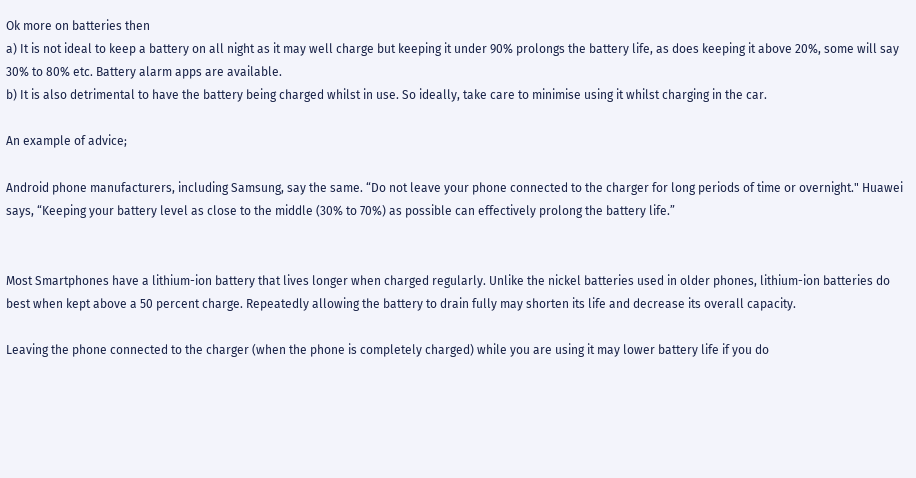Ok more on batteries then
a) It is not ideal to keep a battery on all night as it may well charge but keeping it under 90% prolongs the battery life, as does keeping it above 20%, some will say 30% to 80% etc. Battery alarm apps are available.
b) It is also detrimental to have the battery being charged whilst in use. So ideally, take care to minimise using it whilst charging in the car.

An example of advice;

Android phone manufacturers, including Samsung, say the same. “Do not leave your phone connected to the charger for long periods of time or overnight." Huawei says, “Keeping your battery level as close to the middle (30% to 70%) as possible can effectively prolong the battery life.”


Most Smartphones have a lithium-ion battery that lives longer when charged regularly. Unlike the nickel batteries used in older phones, lithium-ion batteries do best when kept above a 50 percent charge. Repeatedly allowing the battery to drain fully may shorten its life and decrease its overall capacity.

Leaving the phone connected to the charger (when the phone is completely charged) while you are using it may lower battery life if you do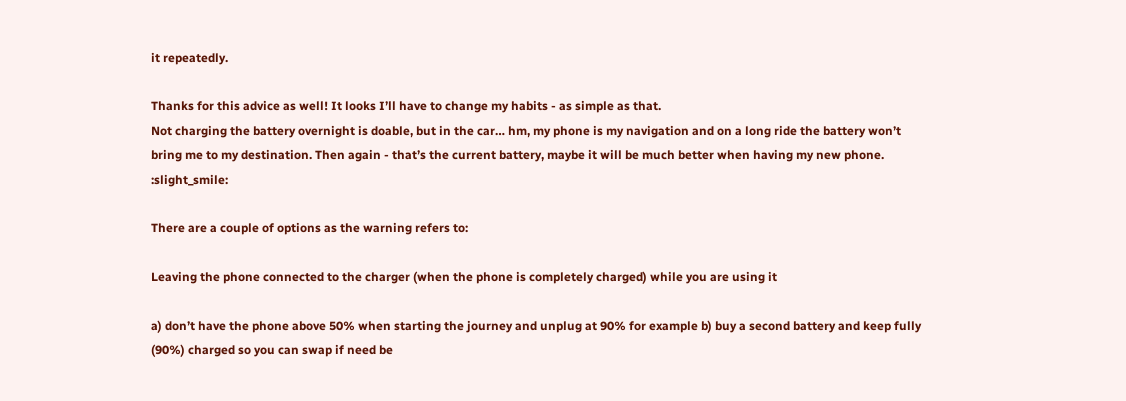it repeatedly.

Thanks for this advice as well! It looks I’ll have to change my habits - as simple as that.
Not charging the battery overnight is doable, but in the car… hm, my phone is my navigation and on a long ride the battery won’t bring me to my destination. Then again - that’s the current battery, maybe it will be much better when having my new phone. :slight_smile:

There are a couple of options as the warning refers to:

Leaving the phone connected to the charger (when the phone is completely charged) while you are using it

a) don’t have the phone above 50% when starting the journey and unplug at 90% for example b) buy a second battery and keep fully (90%) charged so you can swap if need be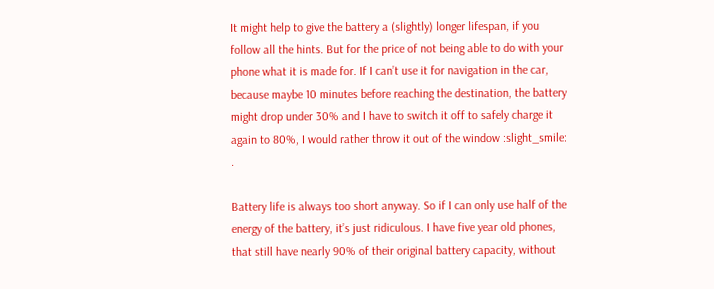It might help to give the battery a (slightly) longer lifespan, if you follow all the hints. But for the price of not being able to do with your phone what it is made for. If I can’t use it for navigation in the car, because maybe 10 minutes before reaching the destination, the battery might drop under 30% and I have to switch it off to safely charge it again to 80%, I would rather throw it out of the window :slight_smile: .

Battery life is always too short anyway. So if I can only use half of the energy of the battery, it’s just ridiculous. I have five year old phones, that still have nearly 90% of their original battery capacity, without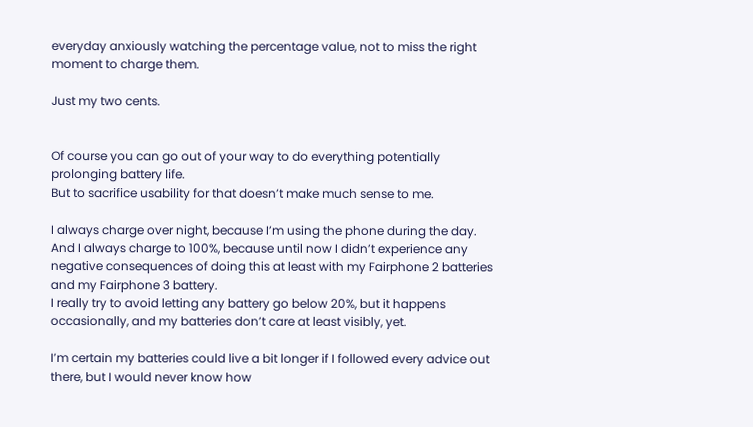everyday anxiously watching the percentage value, not to miss the right moment to charge them.

Just my two cents.


Of course you can go out of your way to do everything potentially prolonging battery life.
But to sacrifice usability for that doesn’t make much sense to me.

I always charge over night, because I’m using the phone during the day.
And I always charge to 100%, because until now I didn’t experience any negative consequences of doing this at least with my Fairphone 2 batteries and my Fairphone 3 battery.
I really try to avoid letting any battery go below 20%, but it happens occasionally, and my batteries don’t care at least visibly, yet.

I’m certain my batteries could live a bit longer if I followed every advice out there, but I would never know how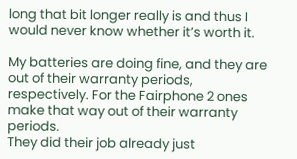long that bit longer really is and thus I would never know whether it’s worth it.

My batteries are doing fine, and they are out of their warranty periods, respectively. For the Fairphone 2 ones make that way out of their warranty periods.
They did their job already just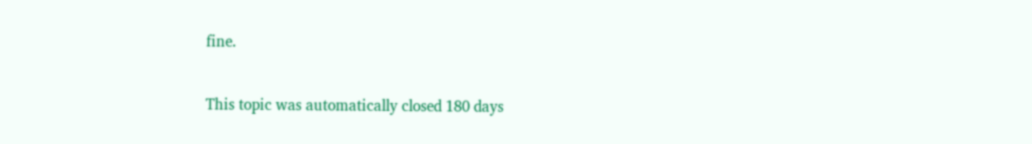fine.


This topic was automatically closed 180 days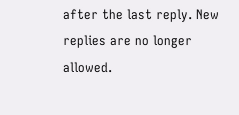after the last reply. New replies are no longer allowed.